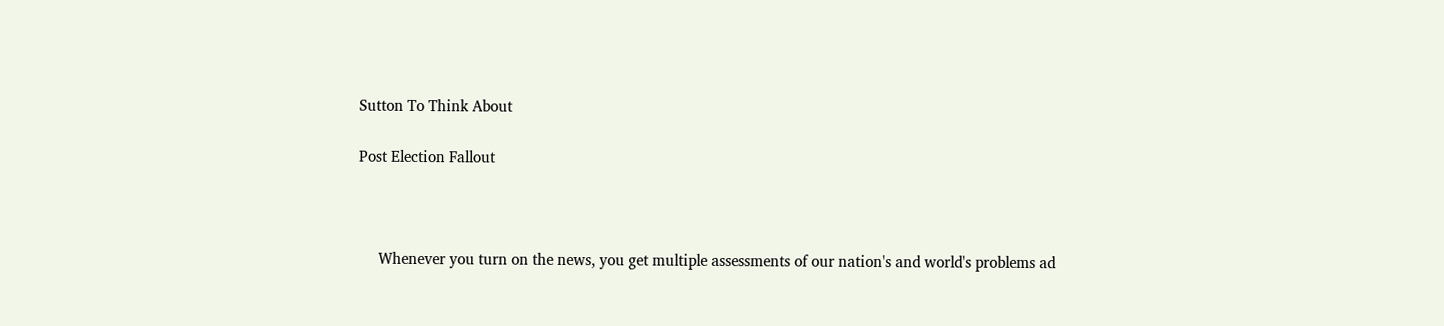Sutton To Think About

Post Election Fallout



     Whenever you turn on the news, you get multiple assessments of our nation's and world's problems ad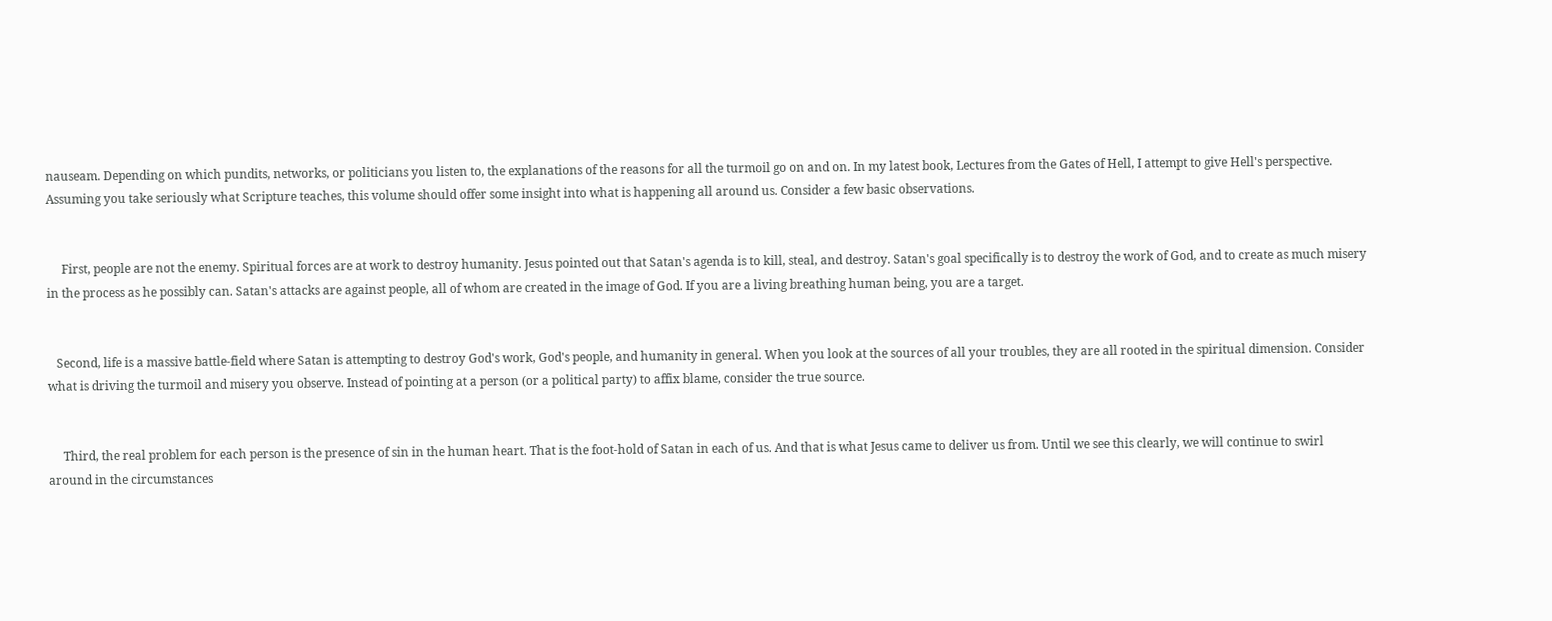nauseam. Depending on which pundits, networks, or politicians you listen to, the explanations of the reasons for all the turmoil go on and on. In my latest book, Lectures from the Gates of Hell, I attempt to give Hell's perspective. Assuming you take seriously what Scripture teaches, this volume should offer some insight into what is happening all around us. Consider a few basic observations.


     First, people are not the enemy. Spiritual forces are at work to destroy humanity. Jesus pointed out that Satan's agenda is to kill, steal, and destroy. Satan's goal specifically is to destroy the work of God, and to create as much misery in the process as he possibly can. Satan's attacks are against people, all of whom are created in the image of God. If you are a living breathing human being, you are a target.


   Second, life is a massive battle-field where Satan is attempting to destroy God's work, God's people, and humanity in general. When you look at the sources of all your troubles, they are all rooted in the spiritual dimension. Consider what is driving the turmoil and misery you observe. Instead of pointing at a person (or a political party) to affix blame, consider the true source.


     Third, the real problem for each person is the presence of sin in the human heart. That is the foot-hold of Satan in each of us. And that is what Jesus came to deliver us from. Until we see this clearly, we will continue to swirl around in the circumstances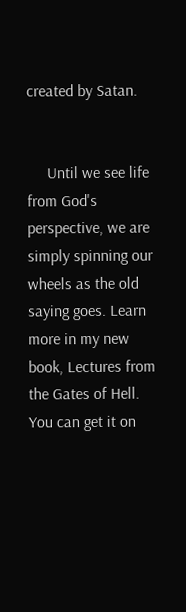created by Satan.


     Until we see life from God's perspective, we are simply spinning our wheels as the old saying goes. Learn more in my new book, Lectures from the Gates of Hell. You can get it on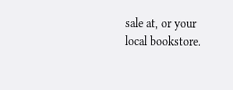sale at, or your local bookstore.